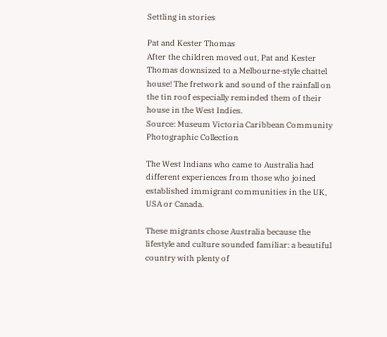Settling in stories

Pat and Kester Thomas
After the children moved out, Pat and Kester Thomas downsized to a Melbourne-style chattel house! The fretwork and sound of the rainfall on the tin roof especially reminded them of their house in the West Indies.
Source: Museum Victoria Caribbean Community Photographic Collection

The West Indians who came to Australia had different experiences from those who joined established immigrant communities in the UK, USA or Canada.

These migrants chose Australia because the lifestyle and culture sounded familiar: a beautiful country with plenty of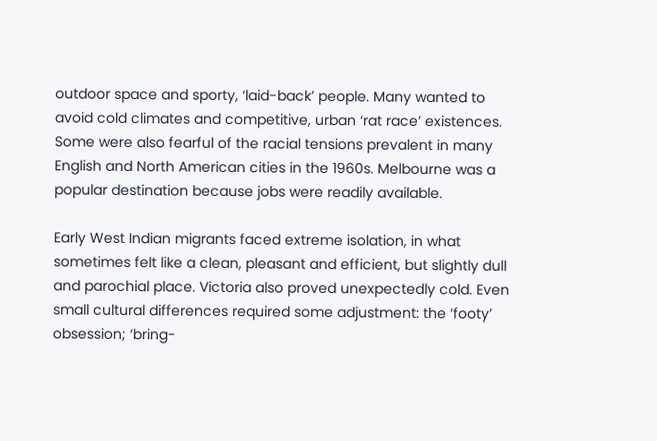outdoor space and sporty, ‘laid-back’ people. Many wanted to avoid cold climates and competitive, urban ‘rat race’ existences. Some were also fearful of the racial tensions prevalent in many English and North American cities in the 1960s. Melbourne was a popular destination because jobs were readily available.

Early West Indian migrants faced extreme isolation, in what sometimes felt like a clean, pleasant and efficient, but slightly dull and parochial place. Victoria also proved unexpectedly cold. Even small cultural differences required some adjustment: the ‘footy’ obsession; ‘bring-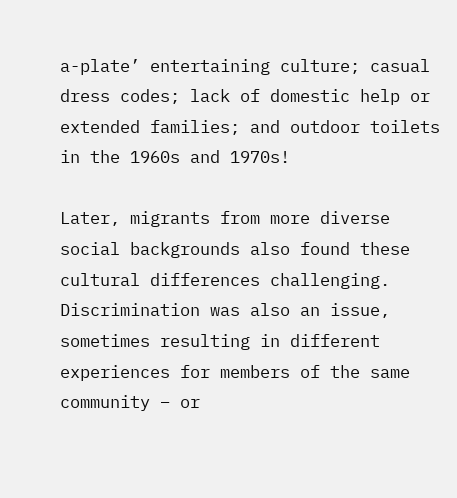a-plate’ entertaining culture; casual dress codes; lack of domestic help or extended families; and outdoor toilets in the 1960s and 1970s!

Later, migrants from more diverse social backgrounds also found these cultural differences challenging. Discrimination was also an issue, sometimes resulting in different experiences for members of the same community – or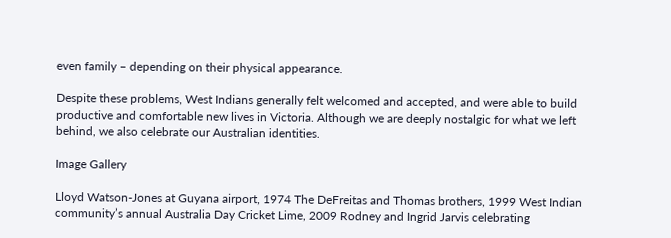even family – depending on their physical appearance.

Despite these problems, West Indians generally felt welcomed and accepted, and were able to build productive and comfortable new lives in Victoria. Although we are deeply nostalgic for what we left behind, we also celebrate our Australian identities.

Image Gallery

Lloyd Watson-Jones at Guyana airport, 1974 The DeFreitas and Thomas brothers, 1999 West Indian community’s annual Australia Day Cricket Lime, 2009 Rodney and Ingrid Jarvis celebrating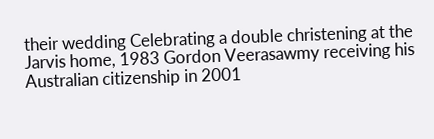their wedding Celebrating a double christening at the Jarvis home, 1983 Gordon Veerasawmy receiving his Australian citizenship in 2001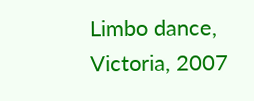Limbo dance, Victoria, 2007